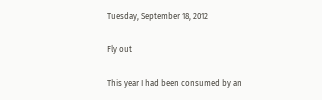Tuesday, September 18, 2012

Fly out

This year I had been consumed by an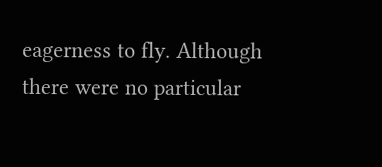eagerness to fly. Although there were no particular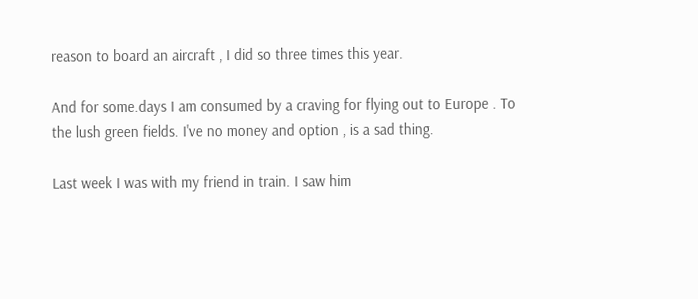reason to board an aircraft , I did so three times this year.

And for some.days I am consumed by a craving for flying out to Europe . To the lush green fields. I've no money and option , is a sad thing.

Last week I was with my friend in train. I saw him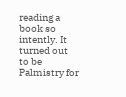reading a book so intently. It turned out to be Palmistry for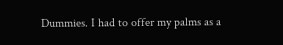Dummies. I had to offer my palms as a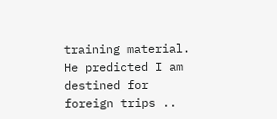training material. He predicted I am destined for foreign trips ..